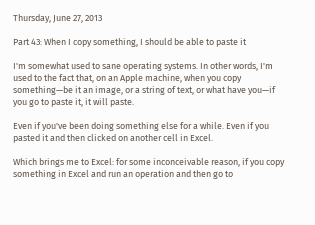Thursday, June 27, 2013

Part 43: When I copy something, I should be able to paste it

I'm somewhat used to sane operating systems. In other words, I'm used to the fact that, on an Apple machine, when you copy something—be it an image, or a string of text, or what have you—if you go to paste it, it will paste.

Even if you've been doing something else for a while. Even if you pasted it and then clicked on another cell in Excel.

Which brings me to Excel: for some inconceivable reason, if you copy something in Excel and run an operation and then go to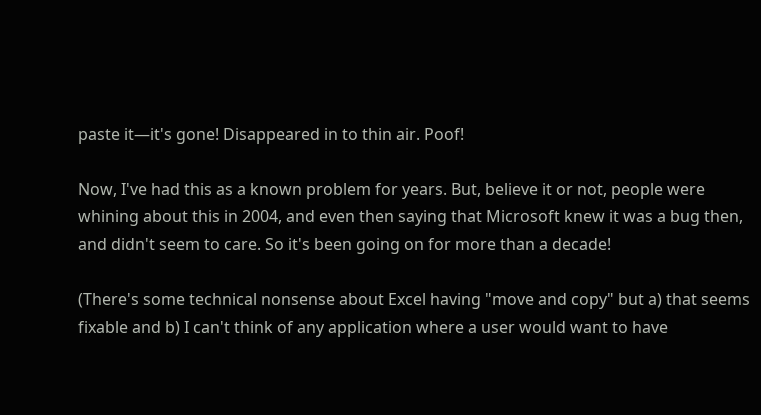paste it—it's gone! Disappeared in to thin air. Poof!

Now, I've had this as a known problem for years. But, believe it or not, people were whining about this in 2004, and even then saying that Microsoft knew it was a bug then, and didn't seem to care. So it's been going on for more than a decade!

(There's some technical nonsense about Excel having "move and copy" but a) that seems fixable and b) I can't think of any application where a user would want to have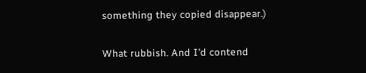something they copied disappear.)

What rubbish. And I'd contend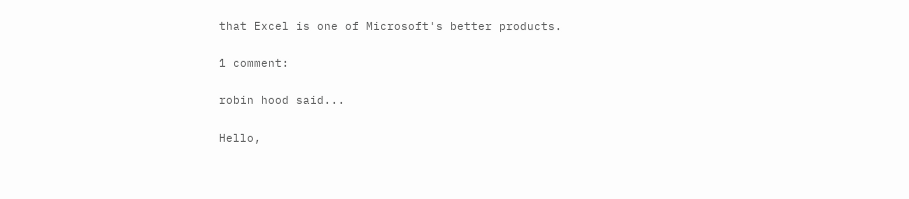that Excel is one of Microsoft's better products.

1 comment:

robin hood said...

Hello,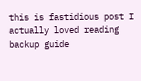this is fastidious post I actually loved reading backup guide